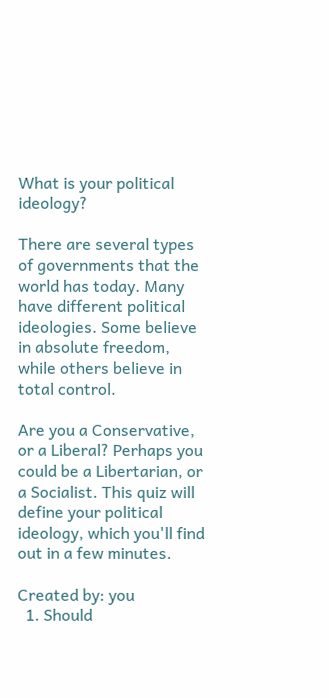What is your political ideology?

There are several types of governments that the world has today. Many have different political ideologies. Some believe in absolute freedom, while others believe in total control.

Are you a Conservative, or a Liberal? Perhaps you could be a Libertarian, or a Socialist. This quiz will define your political ideology, which you'll find out in a few minutes.

Created by: you
  1. Should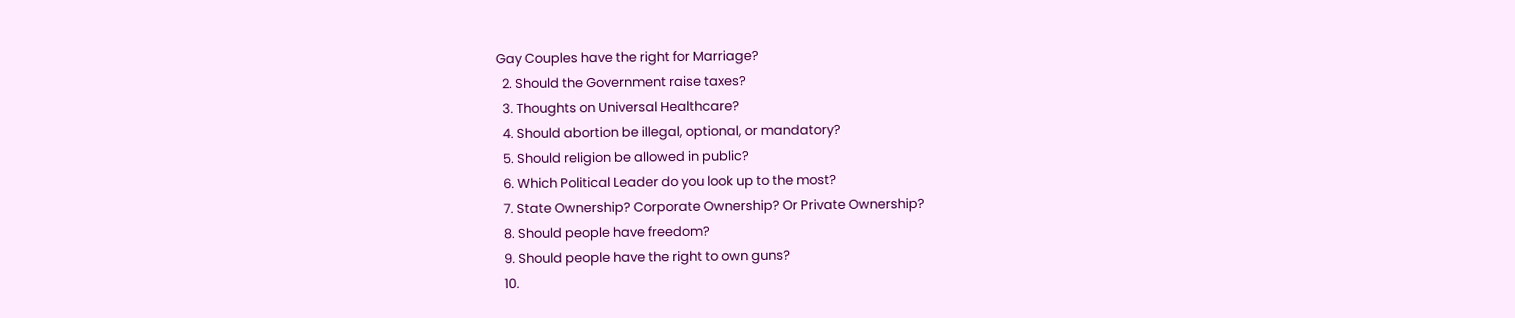Gay Couples have the right for Marriage?
  2. Should the Government raise taxes?
  3. Thoughts on Universal Healthcare?
  4. Should abortion be illegal, optional, or mandatory?
  5. Should religion be allowed in public?
  6. Which Political Leader do you look up to the most?
  7. State Ownership? Corporate Ownership? Or Private Ownership?
  8. Should people have freedom?
  9. Should people have the right to own guns?
  10.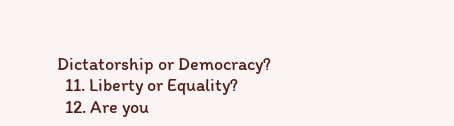Dictatorship or Democracy?
  11. Liberty or Equality?
  12. Are you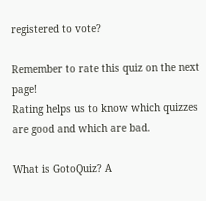registered to vote?

Remember to rate this quiz on the next page!
Rating helps us to know which quizzes are good and which are bad.

What is GotoQuiz? A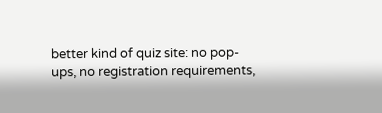better kind of quiz site: no pop-ups, no registration requirements,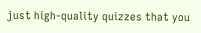just high-quality quizzes that you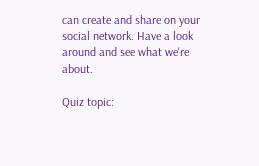can create and share on your social network. Have a look around and see what we're about.

Quiz topic: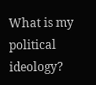What is my political ideology?